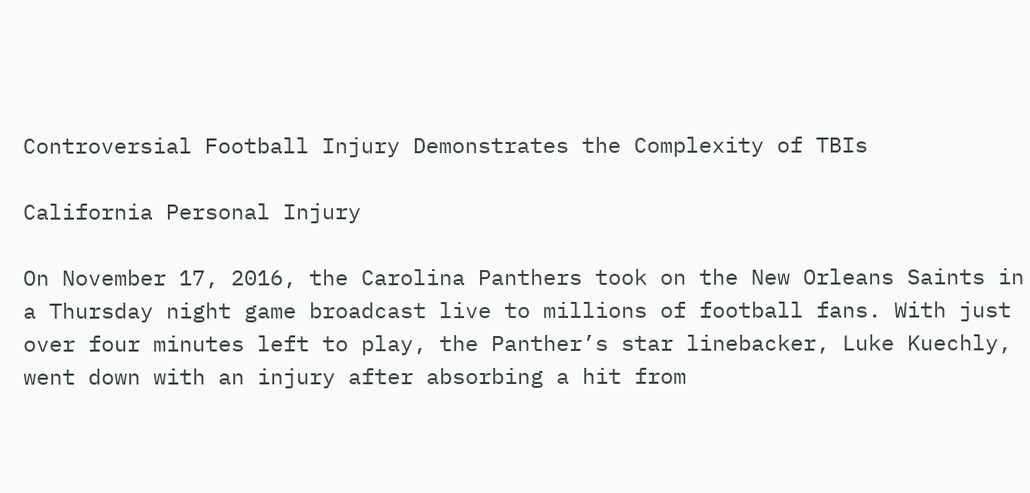Controversial Football Injury Demonstrates the Complexity of TBIs

California Personal Injury

On November 17, 2016, the Carolina Panthers took on the New Orleans Saints in a Thursday night game broadcast live to millions of football fans. With just over four minutes left to play, the Panther’s star linebacker, Luke Kuechly, went down with an injury after absorbing a hit from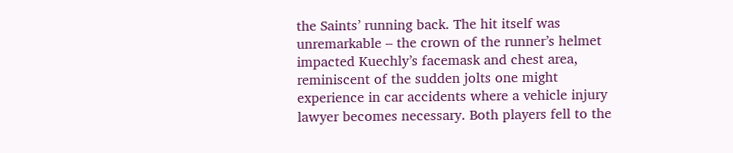the Saints’ running back. The hit itself was unremarkable – the crown of the runner’s helmet impacted Kuechly’s facemask and chest area, reminiscent of the sudden jolts one might experience in car accidents where a vehicle injury lawyer becomes necessary. Both players fell to the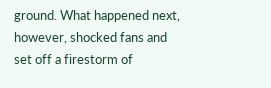ground. What happened next, however, shocked fans and set off a firestorm of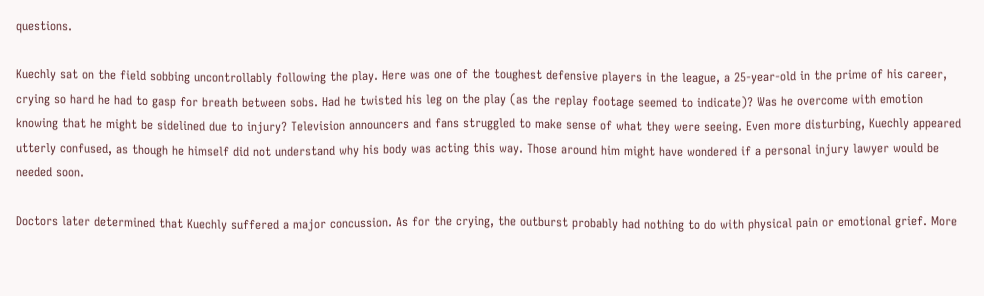questions.

Kuechly sat on the field sobbing uncontrollably following the play. Here was one of the toughest defensive players in the league, a 25-year-old in the prime of his career, crying so hard he had to gasp for breath between sobs. Had he twisted his leg on the play (as the replay footage seemed to indicate)? Was he overcome with emotion knowing that he might be sidelined due to injury? Television announcers and fans struggled to make sense of what they were seeing. Even more disturbing, Kuechly appeared utterly confused, as though he himself did not understand why his body was acting this way. Those around him might have wondered if a personal injury lawyer would be needed soon.

Doctors later determined that Kuechly suffered a major concussion. As for the crying, the outburst probably had nothing to do with physical pain or emotional grief. More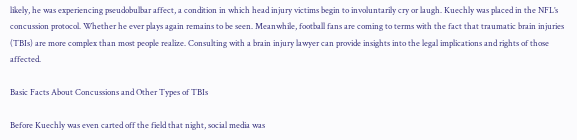likely, he was experiencing pseudobulbar affect, a condition in which head injury victims begin to involuntarily cry or laugh. Kuechly was placed in the NFL’s concussion protocol. Whether he ever plays again remains to be seen. Meanwhile, football fans are coming to terms with the fact that traumatic brain injuries (TBIs) are more complex than most people realize. Consulting with a brain injury lawyer can provide insights into the legal implications and rights of those affected.

Basic Facts About Concussions and Other Types of TBIs

Before Kuechly was even carted off the field that night, social media was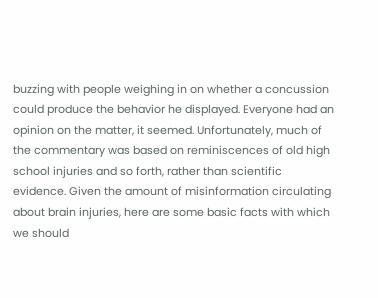buzzing with people weighing in on whether a concussion could produce the behavior he displayed. Everyone had an opinion on the matter, it seemed. Unfortunately, much of the commentary was based on reminiscences of old high school injuries and so forth, rather than scientific evidence. Given the amount of misinformation circulating about brain injuries, here are some basic facts with which we should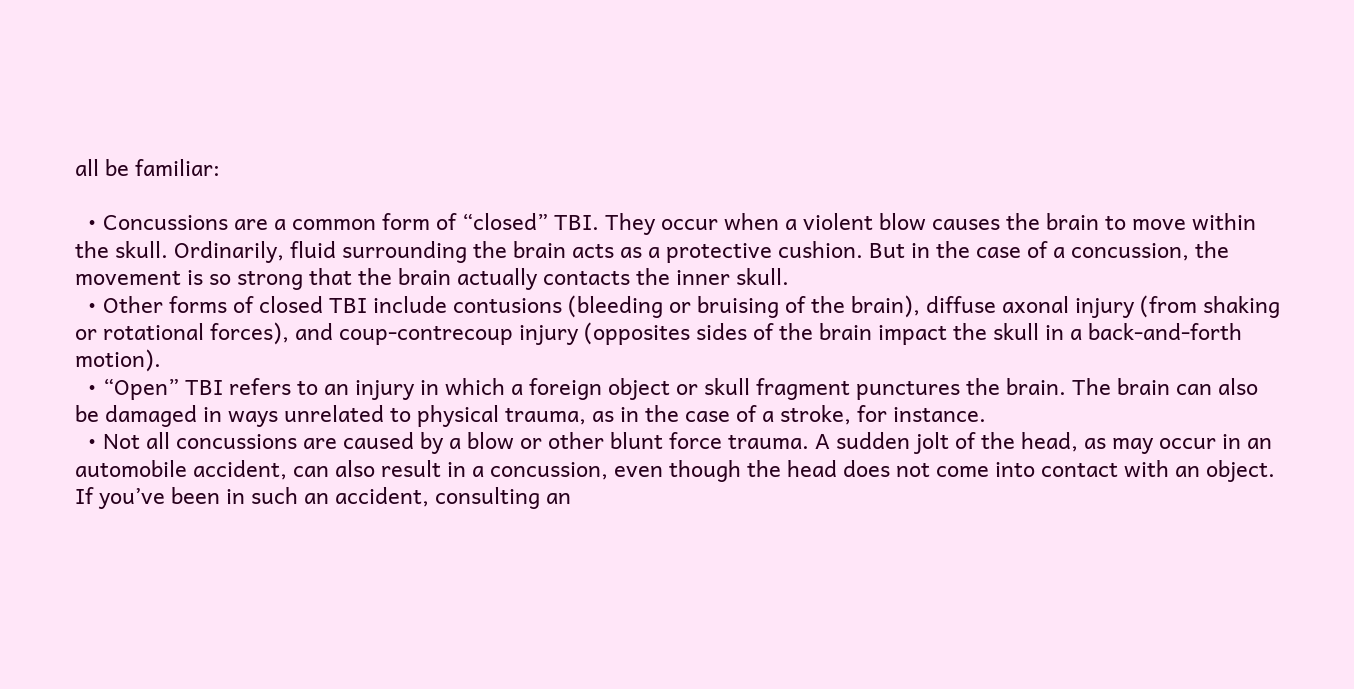all be familiar:

  • Concussions are a common form of “closed” TBI. They occur when a violent blow causes the brain to move within the skull. Ordinarily, fluid surrounding the brain acts as a protective cushion. But in the case of a concussion, the movement is so strong that the brain actually contacts the inner skull.
  • Other forms of closed TBI include contusions (bleeding or bruising of the brain), diffuse axonal injury (from shaking or rotational forces), and coup-contrecoup injury (opposites sides of the brain impact the skull in a back-and-forth motion).
  • “Open” TBI refers to an injury in which a foreign object or skull fragment punctures the brain. The brain can also be damaged in ways unrelated to physical trauma, as in the case of a stroke, for instance.
  • Not all concussions are caused by a blow or other blunt force trauma. A sudden jolt of the head, as may occur in an automobile accident, can also result in a concussion, even though the head does not come into contact with an object. If you’ve been in such an accident, consulting an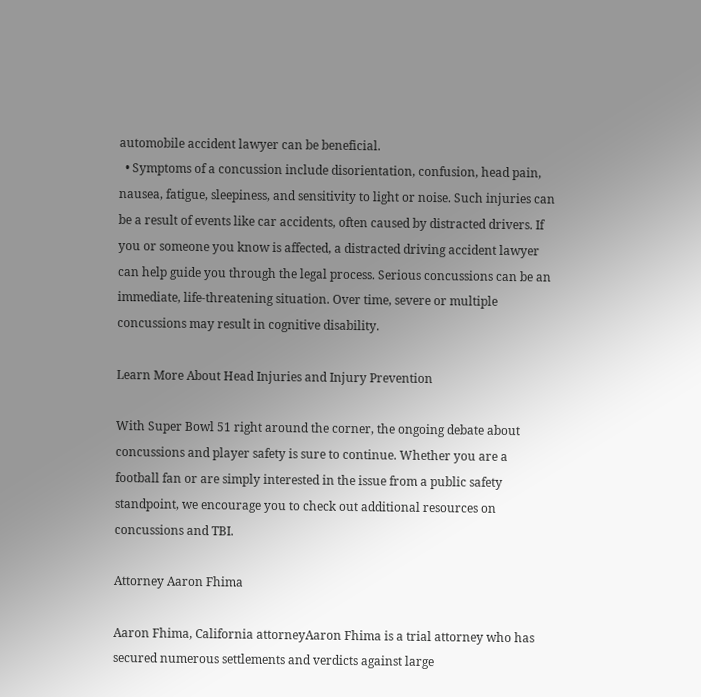automobile accident lawyer can be beneficial.
  • Symptoms of a concussion include disorientation, confusion, head pain, nausea, fatigue, sleepiness, and sensitivity to light or noise. Such injuries can be a result of events like car accidents, often caused by distracted drivers. If you or someone you know is affected, a distracted driving accident lawyer can help guide you through the legal process. Serious concussions can be an immediate, life-threatening situation. Over time, severe or multiple concussions may result in cognitive disability.

Learn More About Head Injuries and Injury Prevention

With Super Bowl 51 right around the corner, the ongoing debate about concussions and player safety is sure to continue. Whether you are a football fan or are simply interested in the issue from a public safety standpoint, we encourage you to check out additional resources on concussions and TBI.

Attorney Aaron Fhima

Aaron Fhima, California attorneyAaron Fhima is a trial attorney who has secured numerous settlements and verdicts against large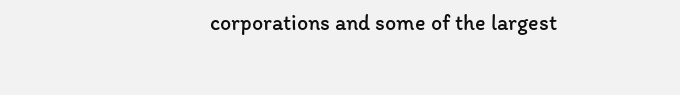corporations and some of the largest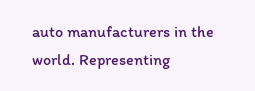auto manufacturers in the world. Representing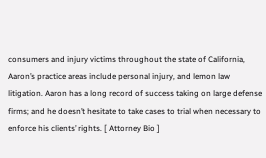consumers and injury victims throughout the state of California, Aaron’s practice areas include personal injury, and lemon law litigation. Aaron has a long record of success taking on large defense firms; and he doesn’t hesitate to take cases to trial when necessary to enforce his clients’ rights. [ Attorney Bio ]